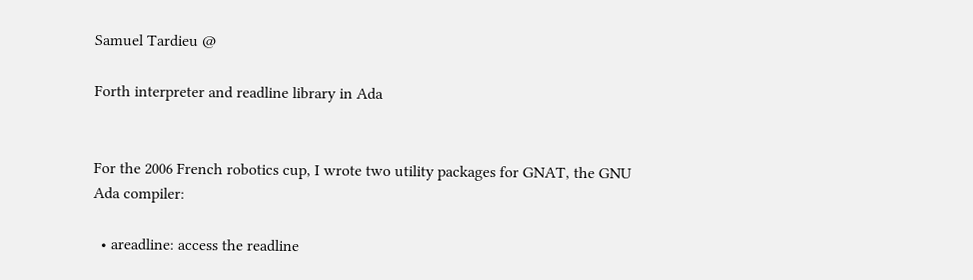Samuel Tardieu @

Forth interpreter and readline library in Ada


For the 2006 French robotics cup, I wrote two utility packages for GNAT, the GNU Ada compiler:

  • areadline: access the readline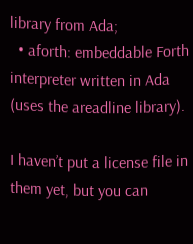library from Ada;
  • aforth: embeddable Forth interpreter written in Ada (uses the areadline library).

I haven’t put a license file in them yet, but you can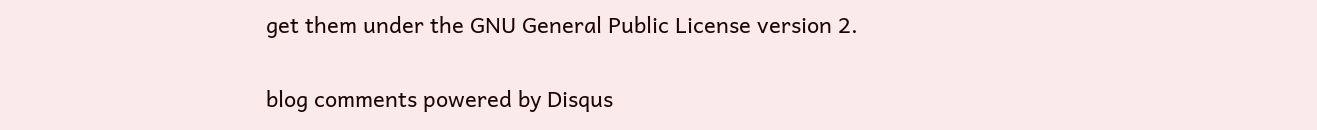get them under the GNU General Public License version 2.

blog comments powered by Disqus